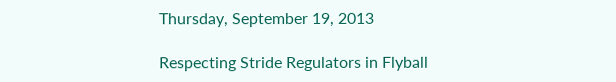Thursday, September 19, 2013

Respecting Stride Regulators in Flyball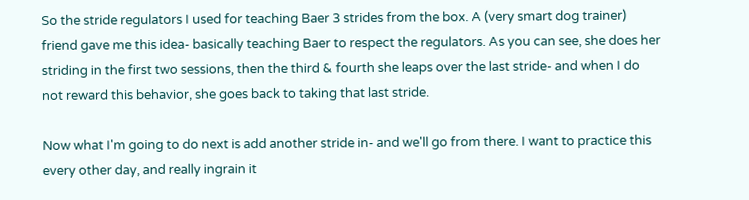So the stride regulators I used for teaching Baer 3 strides from the box. A (very smart dog trainer) friend gave me this idea- basically teaching Baer to respect the regulators. As you can see, she does her striding in the first two sessions, then the third & fourth she leaps over the last stride- and when I do not reward this behavior, she goes back to taking that last stride.

Now what I'm going to do next is add another stride in- and we'll go from there. I want to practice this every other day, and really ingrain it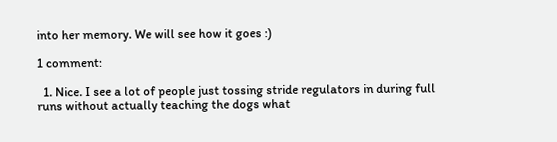into her memory. We will see how it goes :)

1 comment:

  1. Nice. I see a lot of people just tossing stride regulators in during full runs without actually teaching the dogs what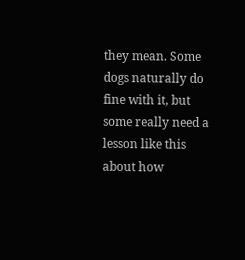they mean. Some dogs naturally do fine with it, but some really need a lesson like this about how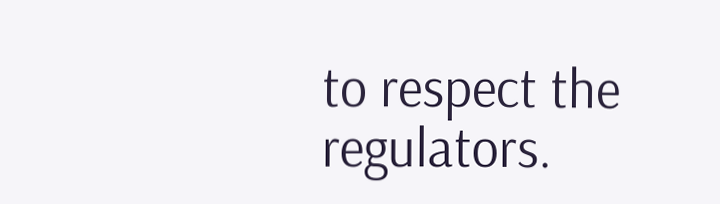to respect the regulators.